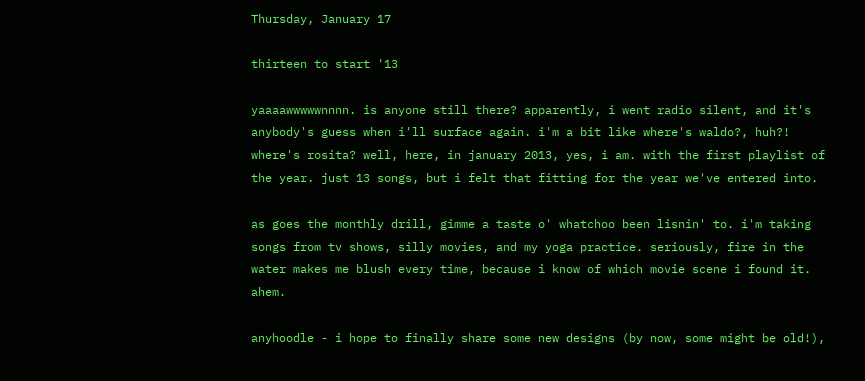Thursday, January 17

thirteen to start '13

yaaaawwwwwnnnn. is anyone still there? apparently, i went radio silent, and it's anybody's guess when i'll surface again. i'm a bit like where's waldo?, huh?! where's rosita? well, here, in january 2013, yes, i am. with the first playlist of the year. just 13 songs, but i felt that fitting for the year we've entered into.

as goes the monthly drill, gimme a taste o' whatchoo been lisnin' to. i'm taking songs from tv shows, silly movies, and my yoga practice. seriously, fire in the water makes me blush every time, because i know of which movie scene i found it. ahem.

anyhoodle - i hope to finally share some new designs (by now, some might be old!),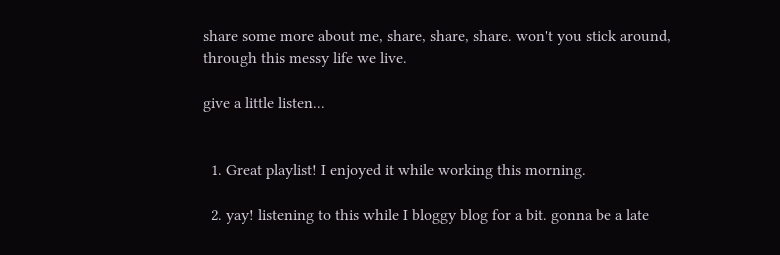share some more about me, share, share, share. won't you stick around, through this messy life we live.

give a little listen...


  1. Great playlist! I enjoyed it while working this morning.

  2. yay! listening to this while I bloggy blog for a bit. gonna be a late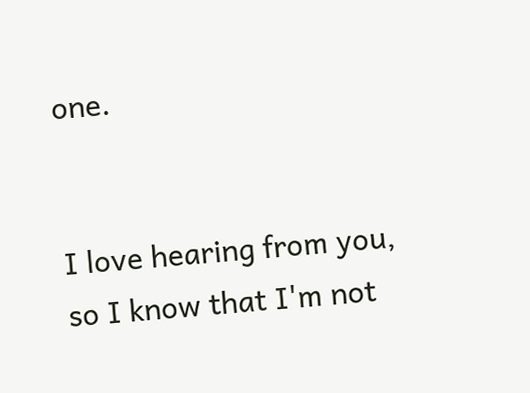one.


I love hearing from you, so I know that I'm not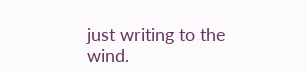just writing to the wind.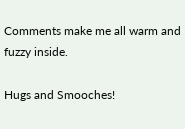Comments make me all warm and fuzzy inside.

Hugs and Smooches!